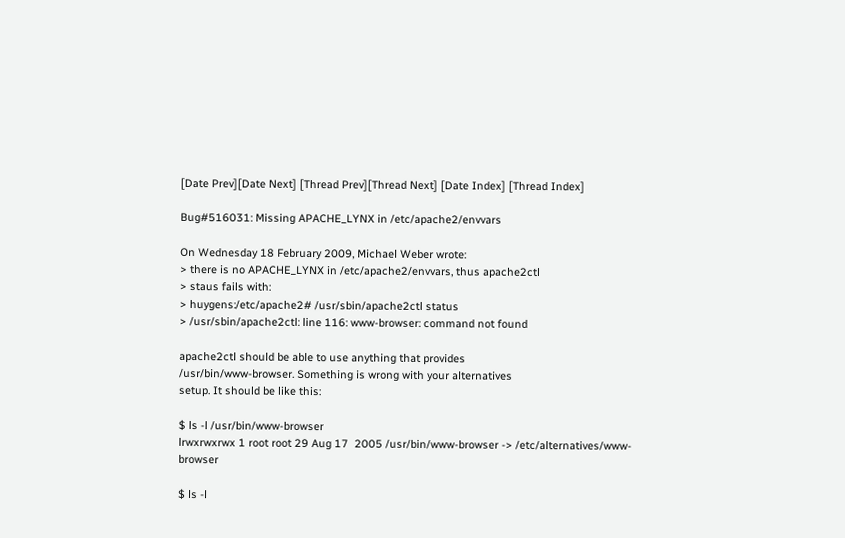[Date Prev][Date Next] [Thread Prev][Thread Next] [Date Index] [Thread Index]

Bug#516031: Missing APACHE_LYNX in /etc/apache2/envvars

On Wednesday 18 February 2009, Michael Weber wrote:
> there is no APACHE_LYNX in /etc/apache2/envvars, thus apache2ctl
> staus fails with:
> huygens:/etc/apache2# /usr/sbin/apache2ctl status
> /usr/sbin/apache2ctl: line 116: www-browser: command not found

apache2ctl should be able to use anything that provides
/usr/bin/www-browser. Something is wrong with your alternatives
setup. It should be like this:

$ ls -l /usr/bin/www-browser
lrwxrwxrwx 1 root root 29 Aug 17  2005 /usr/bin/www-browser -> /etc/alternatives/www-browser

$ ls -l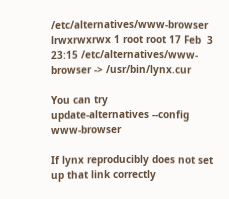/etc/alternatives/www-browser
lrwxrwxrwx 1 root root 17 Feb  3 23:15 /etc/alternatives/www-browser -> /usr/bin/lynx.cur

You can try
update-alternatives --config www-browser

If lynx reproducibly does not set up that link correctly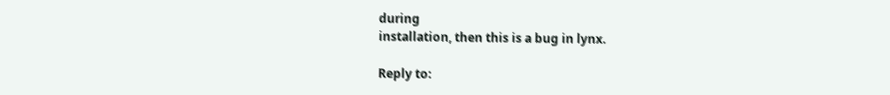during
installation, then this is a bug in lynx.

Reply to: